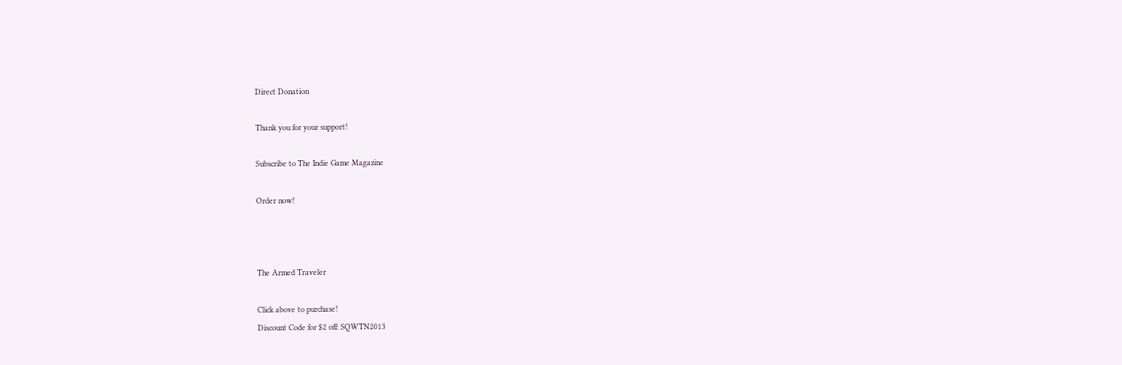Direct Donation

Thank you for your support!

Subscribe to The Indie Game Magazine

Order now!



The Armed Traveler

Click above to purchase!
Discount Code for $2 off: SQWTN2013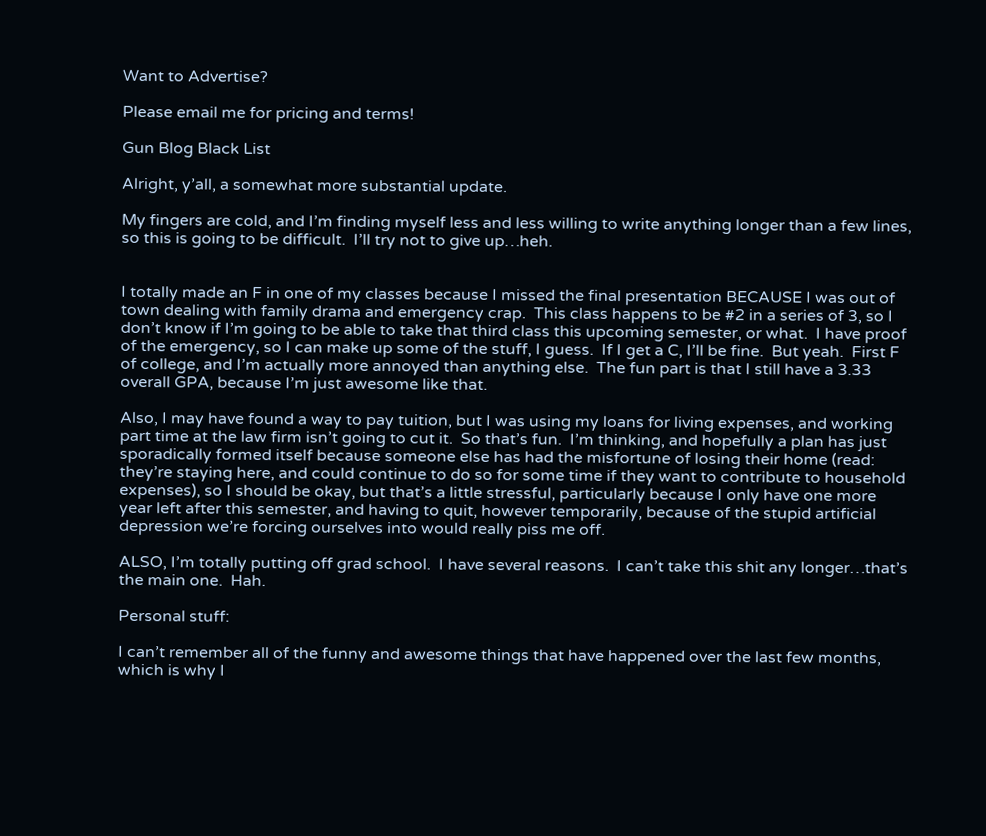Want to Advertise?

Please email me for pricing and terms!

Gun Blog Black List

Alright, y’all, a somewhat more substantial update.

My fingers are cold, and I’m finding myself less and less willing to write anything longer than a few lines, so this is going to be difficult.  I’ll try not to give up…heh.


I totally made an F in one of my classes because I missed the final presentation BECAUSE I was out of town dealing with family drama and emergency crap.  This class happens to be #2 in a series of 3, so I don’t know if I’m going to be able to take that third class this upcoming semester, or what.  I have proof of the emergency, so I can make up some of the stuff, I guess.  If I get a C, I’ll be fine.  But yeah.  First F of college, and I’m actually more annoyed than anything else.  The fun part is that I still have a 3.33 overall GPA, because I’m just awesome like that.

Also, I may have found a way to pay tuition, but I was using my loans for living expenses, and working part time at the law firm isn’t going to cut it.  So that’s fun.  I’m thinking, and hopefully a plan has just sporadically formed itself because someone else has had the misfortune of losing their home (read:  they’re staying here, and could continue to do so for some time if they want to contribute to household expenses), so I should be okay, but that’s a little stressful, particularly because I only have one more year left after this semester, and having to quit, however temporarily, because of the stupid artificial depression we’re forcing ourselves into would really piss me off.

ALSO, I’m totally putting off grad school.  I have several reasons.  I can’t take this shit any longer…that’s the main one.  Hah.

Personal stuff:

I can’t remember all of the funny and awesome things that have happened over the last few months, which is why I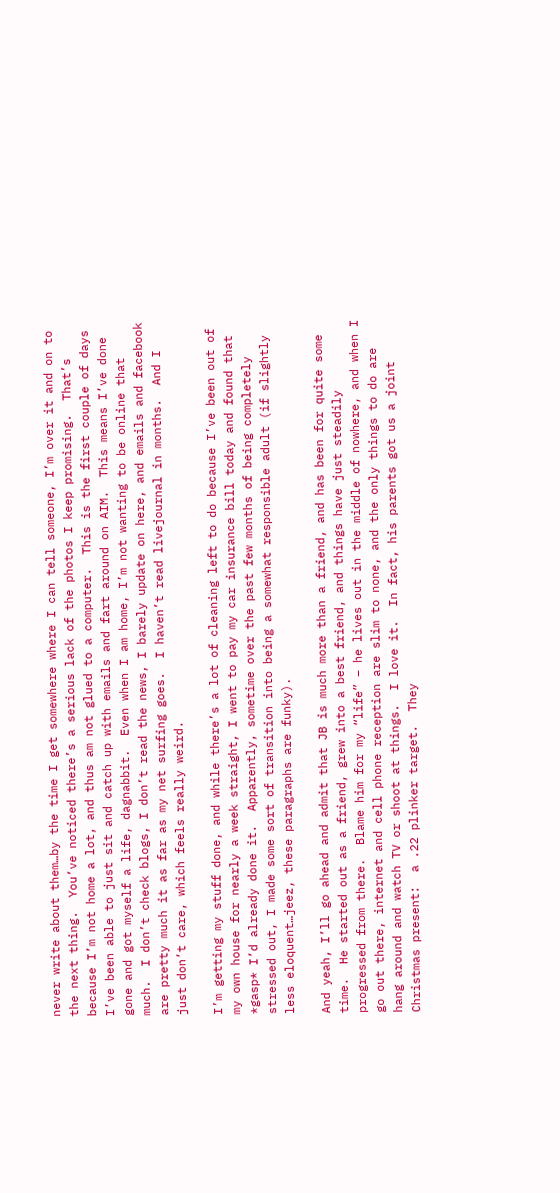never write about them…by the time I get somewhere where I can tell someone, I’m over it and on to the next thing.  You’ve noticed there’s a serious lack of the photos I keep promising.  That’s because I’m not home a lot, and thus am not glued to a computer.  This is the first couple of days I’ve been able to just sit and catch up with emails and fart around on AIM.  This means I’ve done gone and got myself a life, dagnabbit.  Even when I am home, I’m not wanting to be online that much.  I don’t check blogs, I don’t read the news, I barely update on here, and emails and facebook are pretty much it as far as my net surfing goes.  I haven’t read livejournal in months.  And I just don’t care, which feels really weird.

I’m getting my stuff done, and while there’s a lot of cleaning left to do because I’ve been out of my own house for nearly a week straight, I went to pay my car insurance bill today and found that *gasp* I’d already done it.  Apparently, sometime over the past few months of being completely stressed out, I made some sort of transition into being a somewhat responsible adult (if slightly less eloquent…jeez, these paragraphs are funky).

And yeah, I’ll go ahead and admit that JB is much more than a friend, and has been for quite some time.  He started out as a friend, grew into a best friend, and things have just steadily progressed from there.  Blame him for my “life” – he lives out in the middle of nowhere, and when I go out there, internet and cell phone reception are slim to none, and the only things to do are hang around and watch TV or shoot at things.  I love it.  In fact, his parents got us a joint Christmas present:  a .22 plinker target.  They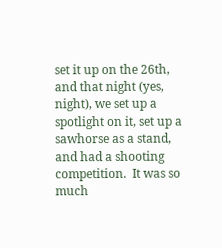set it up on the 26th, and that night (yes, night), we set up a spotlight on it, set up a sawhorse as a stand, and had a shooting competition.  It was so much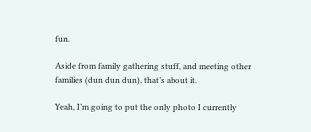fun.

Aside from family gathering stuff, and meeting other families (dun dun dun), that’s about it.

Yeah, I’m going to put the only photo I currently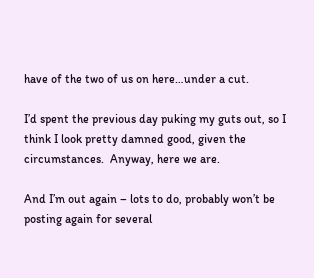have of the two of us on here…under a cut.

I’d spent the previous day puking my guts out, so I think I look pretty damned good, given the circumstances.  Anyway, here we are.

And I’m out again – lots to do, probably won’t be posting again for several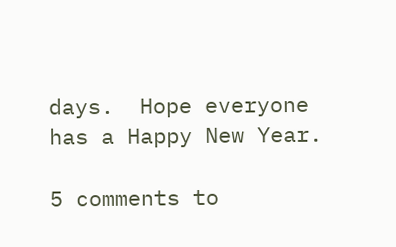days.  Hope everyone has a Happy New Year.

5 comments to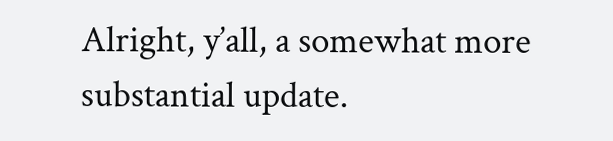Alright, y’all, a somewhat more substantial update.